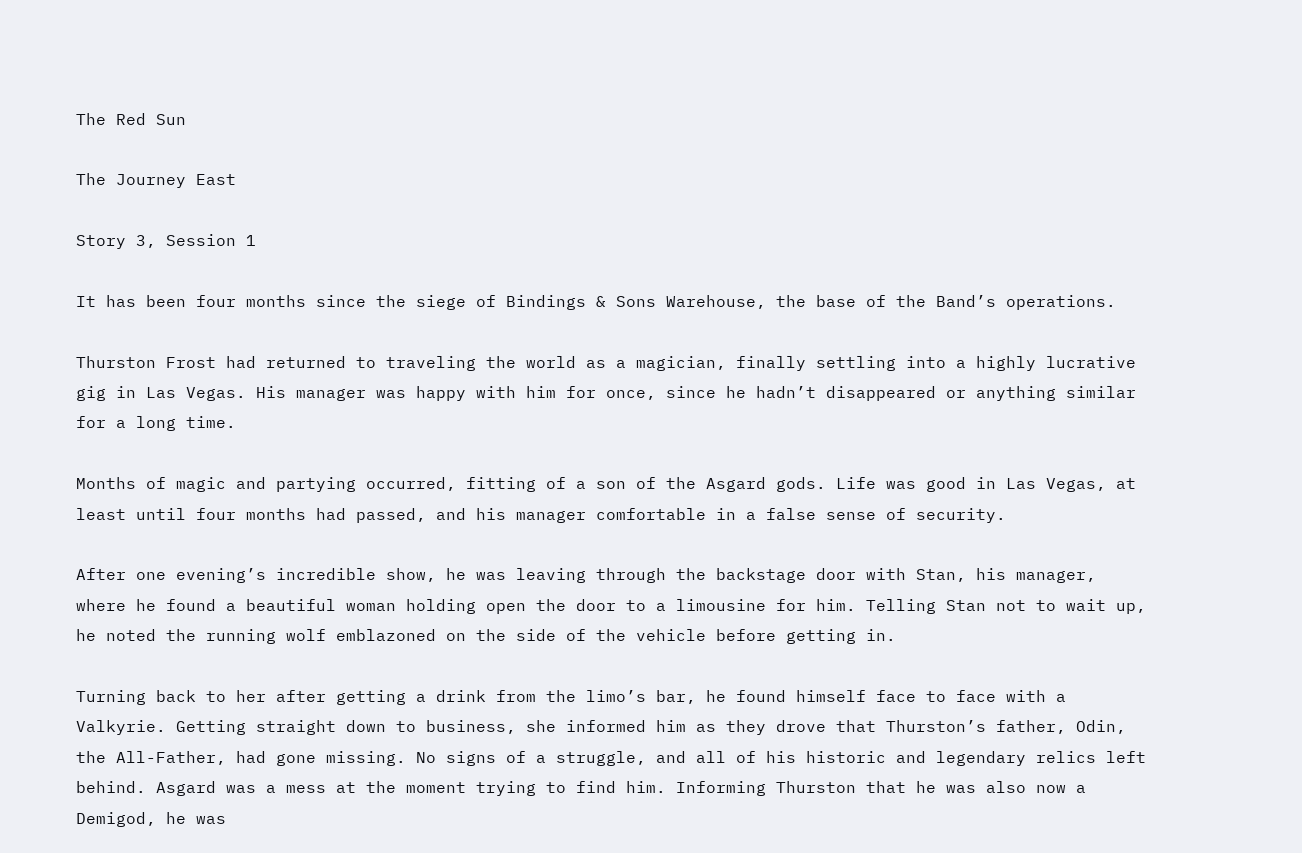The Red Sun

The Journey East

Story 3, Session 1

It has been four months since the siege of Bindings & Sons Warehouse, the base of the Band’s operations.

Thurston Frost had returned to traveling the world as a magician, finally settling into a highly lucrative gig in Las Vegas. His manager was happy with him for once, since he hadn’t disappeared or anything similar for a long time.

Months of magic and partying occurred, fitting of a son of the Asgard gods. Life was good in Las Vegas, at least until four months had passed, and his manager comfortable in a false sense of security.

After one evening’s incredible show, he was leaving through the backstage door with Stan, his manager, where he found a beautiful woman holding open the door to a limousine for him. Telling Stan not to wait up, he noted the running wolf emblazoned on the side of the vehicle before getting in.

Turning back to her after getting a drink from the limo’s bar, he found himself face to face with a Valkyrie. Getting straight down to business, she informed him as they drove that Thurston’s father, Odin, the All-Father, had gone missing. No signs of a struggle, and all of his historic and legendary relics left behind. Asgard was a mess at the moment trying to find him. Informing Thurston that he was also now a Demigod, he was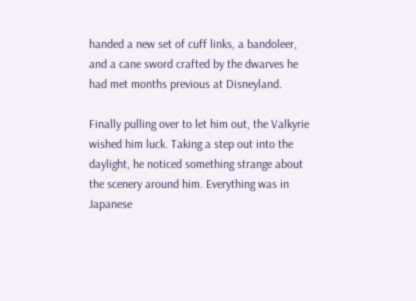handed a new set of cuff links, a bandoleer, and a cane sword crafted by the dwarves he had met months previous at Disneyland.

Finally pulling over to let him out, the Valkyrie wished him luck. Taking a step out into the daylight, he noticed something strange about the scenery around him. Everything was in Japanese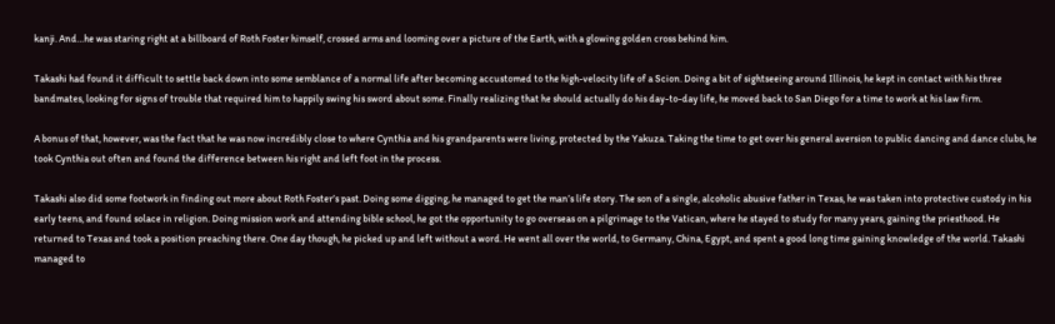kanji. And…he was staring right at a billboard of Roth Foster himself, crossed arms and looming over a picture of the Earth, with a glowing golden cross behind him.

Takashi had found it difficult to settle back down into some semblance of a normal life after becoming accustomed to the high-velocity life of a Scion. Doing a bit of sightseeing around Illinois, he kept in contact with his three bandmates, looking for signs of trouble that required him to happily swing his sword about some. Finally realizing that he should actually do his day-to-day life, he moved back to San Diego for a time to work at his law firm.

A bonus of that, however, was the fact that he was now incredibly close to where Cynthia and his grandparents were living, protected by the Yakuza. Taking the time to get over his general aversion to public dancing and dance clubs, he took Cynthia out often and found the difference between his right and left foot in the process.

Takashi also did some footwork in finding out more about Roth Foster’s past. Doing some digging, he managed to get the man’s life story. The son of a single, alcoholic abusive father in Texas, he was taken into protective custody in his early teens, and found solace in religion. Doing mission work and attending bible school, he got the opportunity to go overseas on a pilgrimage to the Vatican, where he stayed to study for many years, gaining the priesthood. He returned to Texas and took a position preaching there. One day though, he picked up and left without a word. He went all over the world, to Germany, China, Egypt, and spent a good long time gaining knowledge of the world. Takashi managed to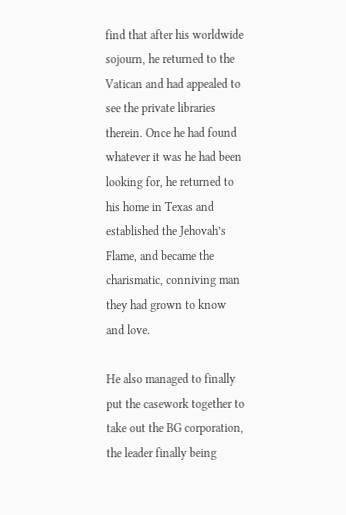find that after his worldwide sojourn, he returned to the Vatican and had appealed to see the private libraries therein. Once he had found whatever it was he had been looking for, he returned to his home in Texas and established the Jehovah’s Flame, and became the charismatic, conniving man they had grown to know and love.

He also managed to finally put the casework together to take out the BG corporation, the leader finally being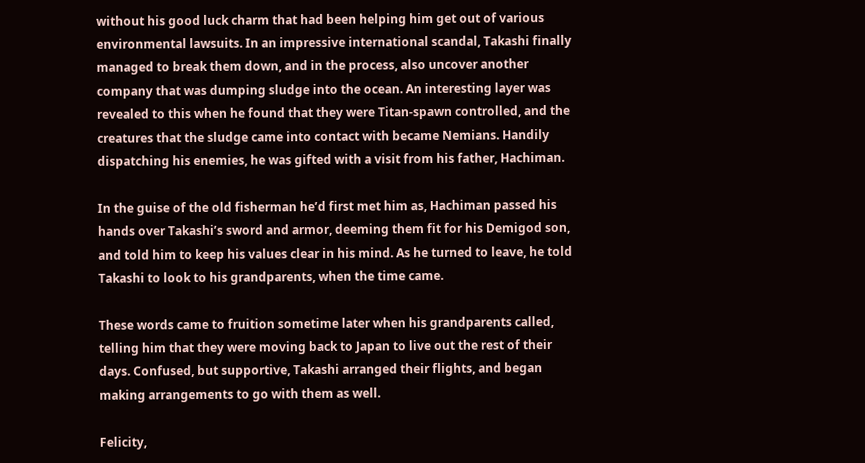without his good luck charm that had been helping him get out of various environmental lawsuits. In an impressive international scandal, Takashi finally managed to break them down, and in the process, also uncover another company that was dumping sludge into the ocean. An interesting layer was revealed to this when he found that they were Titan-spawn controlled, and the creatures that the sludge came into contact with became Nemians. Handily dispatching his enemies, he was gifted with a visit from his father, Hachiman.

In the guise of the old fisherman he’d first met him as, Hachiman passed his hands over Takashi’s sword and armor, deeming them fit for his Demigod son, and told him to keep his values clear in his mind. As he turned to leave, he told Takashi to look to his grandparents, when the time came.

These words came to fruition sometime later when his grandparents called, telling him that they were moving back to Japan to live out the rest of their days. Confused, but supportive, Takashi arranged their flights, and began making arrangements to go with them as well.

Felicity,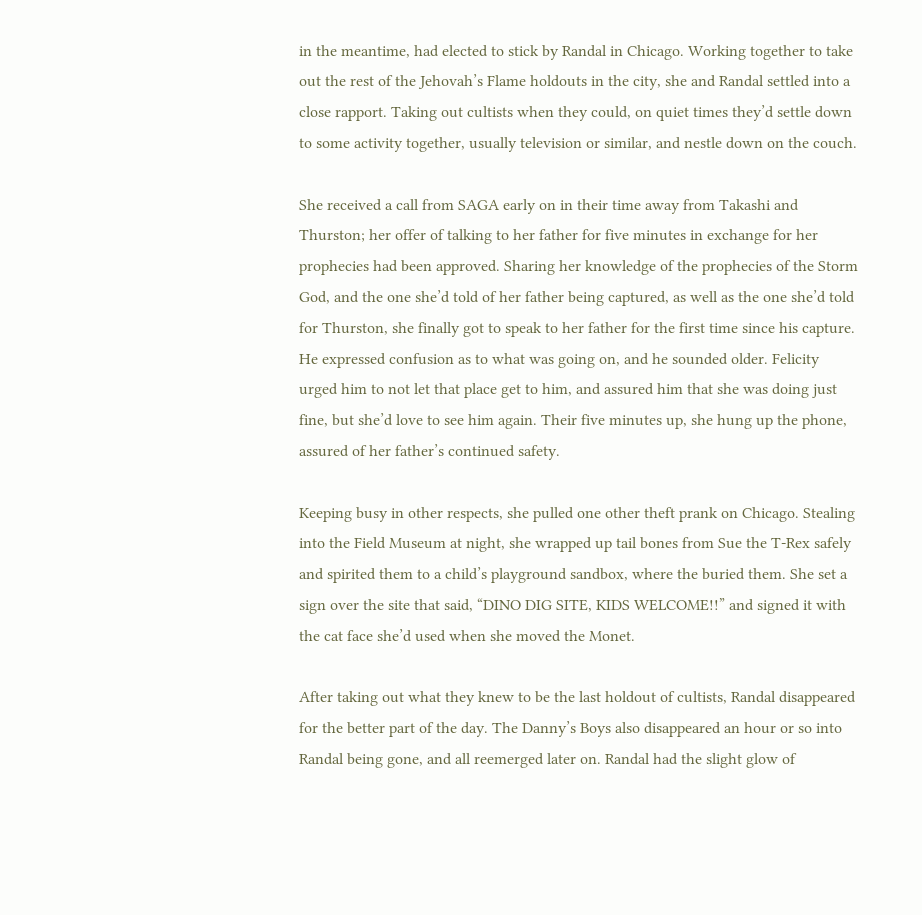in the meantime, had elected to stick by Randal in Chicago. Working together to take out the rest of the Jehovah’s Flame holdouts in the city, she and Randal settled into a close rapport. Taking out cultists when they could, on quiet times they’d settle down to some activity together, usually television or similar, and nestle down on the couch.

She received a call from SAGA early on in their time away from Takashi and Thurston; her offer of talking to her father for five minutes in exchange for her prophecies had been approved. Sharing her knowledge of the prophecies of the Storm God, and the one she’d told of her father being captured, as well as the one she’d told for Thurston, she finally got to speak to her father for the first time since his capture. He expressed confusion as to what was going on, and he sounded older. Felicity urged him to not let that place get to him, and assured him that she was doing just fine, but she’d love to see him again. Their five minutes up, she hung up the phone, assured of her father’s continued safety.

Keeping busy in other respects, she pulled one other theft prank on Chicago. Stealing into the Field Museum at night, she wrapped up tail bones from Sue the T-Rex safely and spirited them to a child’s playground sandbox, where the buried them. She set a sign over the site that said, “DINO DIG SITE, KIDS WELCOME!!” and signed it with the cat face she’d used when she moved the Monet.

After taking out what they knew to be the last holdout of cultists, Randal disappeared for the better part of the day. The Danny’s Boys also disappeared an hour or so into Randal being gone, and all reemerged later on. Randal had the slight glow of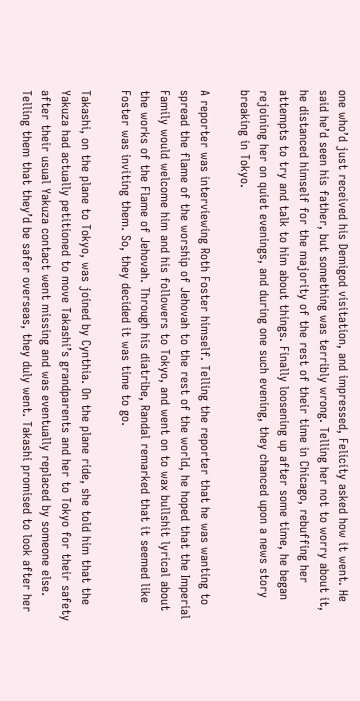one who’d just received his Demigod visitation, and impressed, Felicity asked how it went. He said he’d seen his father, but something was terribly wrong. Telling her not to worry about it, he distanced himself for the majority of the rest of their time in Chicago, rebuffing her attempts to try and talk to him about things. Finally loosening up after some time, he began rejoining her on quiet evenings, and during one such evening, they chanced upon a news story breaking in Tokyo.

A reporter was interviewing Roth Foster himself. Telling the reporter that he was wanting to spread the flame of the worship of Jehovah to the rest of the world, he hoped that the Imperial Family would welcome him and his followers to Tokyo, and went on to wax bullshit lyrical about the works of the Flame of Jehovah. Through his diatribe, Randal remarked that it seemed like Foster was inviting them. So, they decided it was time to go.

Takashi, on the plane to Tokyo, was joined by Cynthia. On the plane ride, she told him that the Yakuza had actually petitioned to move Takashi’s grandparents and her to Tokyo for their safety after their usual Yakuza contact went missing and was eventually replaced by someone else. Telling them that they’d be safer overseas, they duly went. Takashi promised to look after her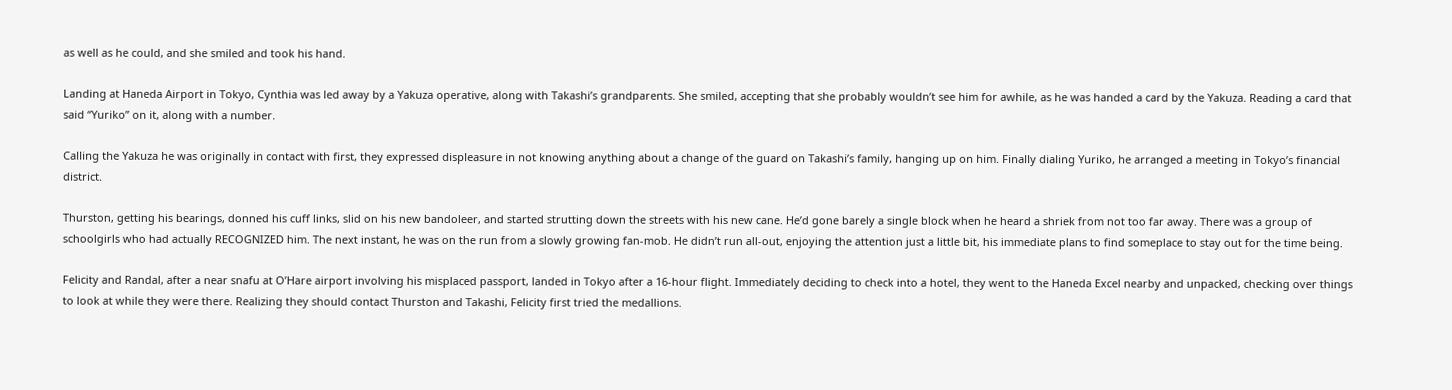as well as he could, and she smiled and took his hand.

Landing at Haneda Airport in Tokyo, Cynthia was led away by a Yakuza operative, along with Takashi’s grandparents. She smiled, accepting that she probably wouldn’t see him for awhile, as he was handed a card by the Yakuza. Reading a card that said “Yuriko” on it, along with a number.

Calling the Yakuza he was originally in contact with first, they expressed displeasure in not knowing anything about a change of the guard on Takashi’s family, hanging up on him. Finally dialing Yuriko, he arranged a meeting in Tokyo’s financial district.

Thurston, getting his bearings, donned his cuff links, slid on his new bandoleer, and started strutting down the streets with his new cane. He’d gone barely a single block when he heard a shriek from not too far away. There was a group of schoolgirls who had actually RECOGNIZED him. The next instant, he was on the run from a slowly growing fan-mob. He didn’t run all-out, enjoying the attention just a little bit, his immediate plans to find someplace to stay out for the time being.

Felicity and Randal, after a near snafu at O’Hare airport involving his misplaced passport, landed in Tokyo after a 16-hour flight. Immediately deciding to check into a hotel, they went to the Haneda Excel nearby and unpacked, checking over things to look at while they were there. Realizing they should contact Thurston and Takashi, Felicity first tried the medallions.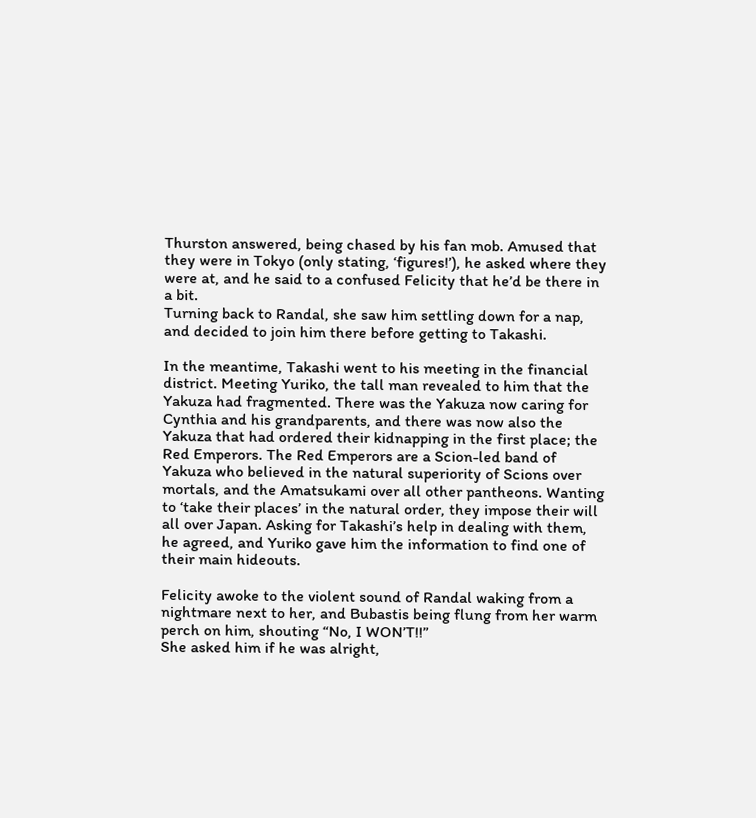Thurston answered, being chased by his fan mob. Amused that they were in Tokyo (only stating, ‘figures!’), he asked where they were at, and he said to a confused Felicity that he’d be there in a bit.
Turning back to Randal, she saw him settling down for a nap, and decided to join him there before getting to Takashi.

In the meantime, Takashi went to his meeting in the financial district. Meeting Yuriko, the tall man revealed to him that the Yakuza had fragmented. There was the Yakuza now caring for Cynthia and his grandparents, and there was now also the Yakuza that had ordered their kidnapping in the first place; the Red Emperors. The Red Emperors are a Scion-led band of Yakuza who believed in the natural superiority of Scions over mortals, and the Amatsukami over all other pantheons. Wanting to ‘take their places’ in the natural order, they impose their will all over Japan. Asking for Takashi’s help in dealing with them, he agreed, and Yuriko gave him the information to find one of their main hideouts.

Felicity awoke to the violent sound of Randal waking from a nightmare next to her, and Bubastis being flung from her warm perch on him, shouting “No, I WON’T!!”
She asked him if he was alright,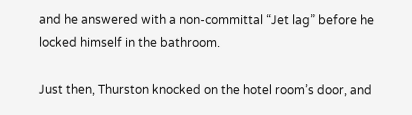and he answered with a non-committal “Jet lag” before he locked himself in the bathroom.

Just then, Thurston knocked on the hotel room’s door, and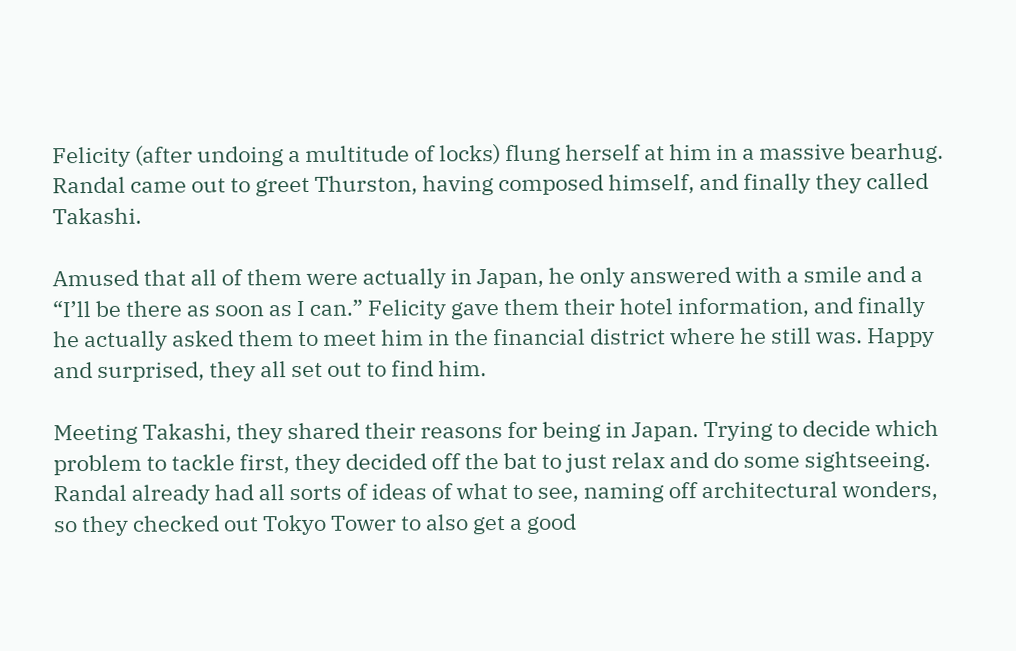Felicity (after undoing a multitude of locks) flung herself at him in a massive bearhug. Randal came out to greet Thurston, having composed himself, and finally they called Takashi.

Amused that all of them were actually in Japan, he only answered with a smile and a “I’ll be there as soon as I can.” Felicity gave them their hotel information, and finally he actually asked them to meet him in the financial district where he still was. Happy and surprised, they all set out to find him.

Meeting Takashi, they shared their reasons for being in Japan. Trying to decide which problem to tackle first, they decided off the bat to just relax and do some sightseeing. Randal already had all sorts of ideas of what to see, naming off architectural wonders, so they checked out Tokyo Tower to also get a good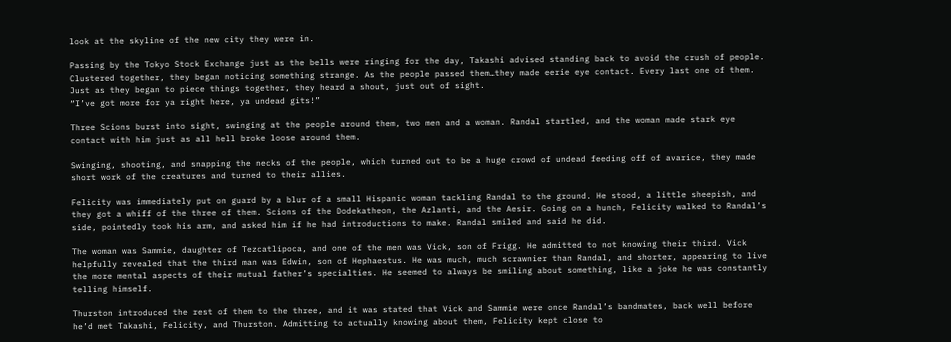look at the skyline of the new city they were in.

Passing by the Tokyo Stock Exchange just as the bells were ringing for the day, Takashi advised standing back to avoid the crush of people. Clustered together, they began noticing something strange. As the people passed them…they made eerie eye contact. Every last one of them. Just as they began to piece things together, they heard a shout, just out of sight.
“I’ve got more for ya right here, ya undead gits!”

Three Scions burst into sight, swinging at the people around them, two men and a woman. Randal startled, and the woman made stark eye contact with him just as all hell broke loose around them.

Swinging, shooting, and snapping the necks of the people, which turned out to be a huge crowd of undead feeding off of avarice, they made short work of the creatures and turned to their allies.

Felicity was immediately put on guard by a blur of a small Hispanic woman tackling Randal to the ground. He stood, a little sheepish, and they got a whiff of the three of them. Scions of the Dodekatheon, the Azlanti, and the Aesir. Going on a hunch, Felicity walked to Randal’s side, pointedly took his arm, and asked him if he had introductions to make. Randal smiled and said he did.

The woman was Sammie, daughter of Tezcatlipoca, and one of the men was Vick, son of Frigg. He admitted to not knowing their third. Vick helpfully revealed that the third man was Edwin, son of Hephaestus. He was much, much scrawnier than Randal, and shorter, appearing to live the more mental aspects of their mutual father’s specialties. He seemed to always be smiling about something, like a joke he was constantly telling himself.

Thurston introduced the rest of them to the three, and it was stated that Vick and Sammie were once Randal’s bandmates, back well before he’d met Takashi, Felicity, and Thurston. Admitting to actually knowing about them, Felicity kept close to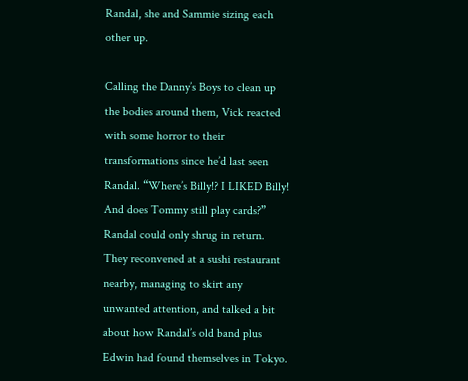Randal, she and Sammie sizing each other up.

Calling the Danny’s Boys to clean up the bodies around them, Vick reacted with some horror to their transformations since he’d last seen Randal. “Where’s Billy!? I LIKED Billy! And does Tommy still play cards?” Randal could only shrug in return. They reconvened at a sushi restaurant nearby, managing to skirt any unwanted attention, and talked a bit about how Randal’s old band plus Edwin had found themselves in Tokyo.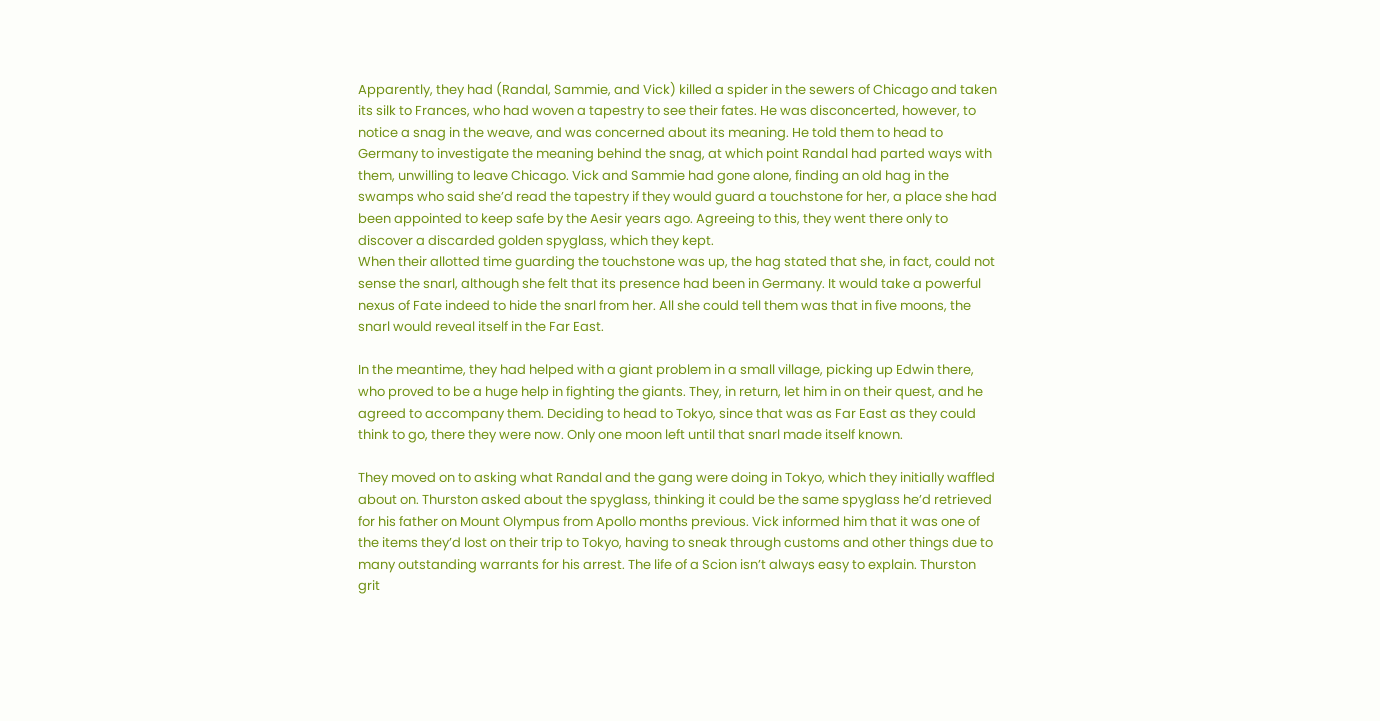Apparently, they had (Randal, Sammie, and Vick) killed a spider in the sewers of Chicago and taken its silk to Frances, who had woven a tapestry to see their fates. He was disconcerted, however, to notice a snag in the weave, and was concerned about its meaning. He told them to head to Germany to investigate the meaning behind the snag, at which point Randal had parted ways with them, unwilling to leave Chicago. Vick and Sammie had gone alone, finding an old hag in the swamps who said she’d read the tapestry if they would guard a touchstone for her, a place she had been appointed to keep safe by the Aesir years ago. Agreeing to this, they went there only to discover a discarded golden spyglass, which they kept.
When their allotted time guarding the touchstone was up, the hag stated that she, in fact, could not sense the snarl, although she felt that its presence had been in Germany. It would take a powerful nexus of Fate indeed to hide the snarl from her. All she could tell them was that in five moons, the snarl would reveal itself in the Far East.

In the meantime, they had helped with a giant problem in a small village, picking up Edwin there, who proved to be a huge help in fighting the giants. They, in return, let him in on their quest, and he agreed to accompany them. Deciding to head to Tokyo, since that was as Far East as they could think to go, there they were now. Only one moon left until that snarl made itself known.

They moved on to asking what Randal and the gang were doing in Tokyo, which they initially waffled about on. Thurston asked about the spyglass, thinking it could be the same spyglass he’d retrieved for his father on Mount Olympus from Apollo months previous. Vick informed him that it was one of the items they’d lost on their trip to Tokyo, having to sneak through customs and other things due to many outstanding warrants for his arrest. The life of a Scion isn’t always easy to explain. Thurston grit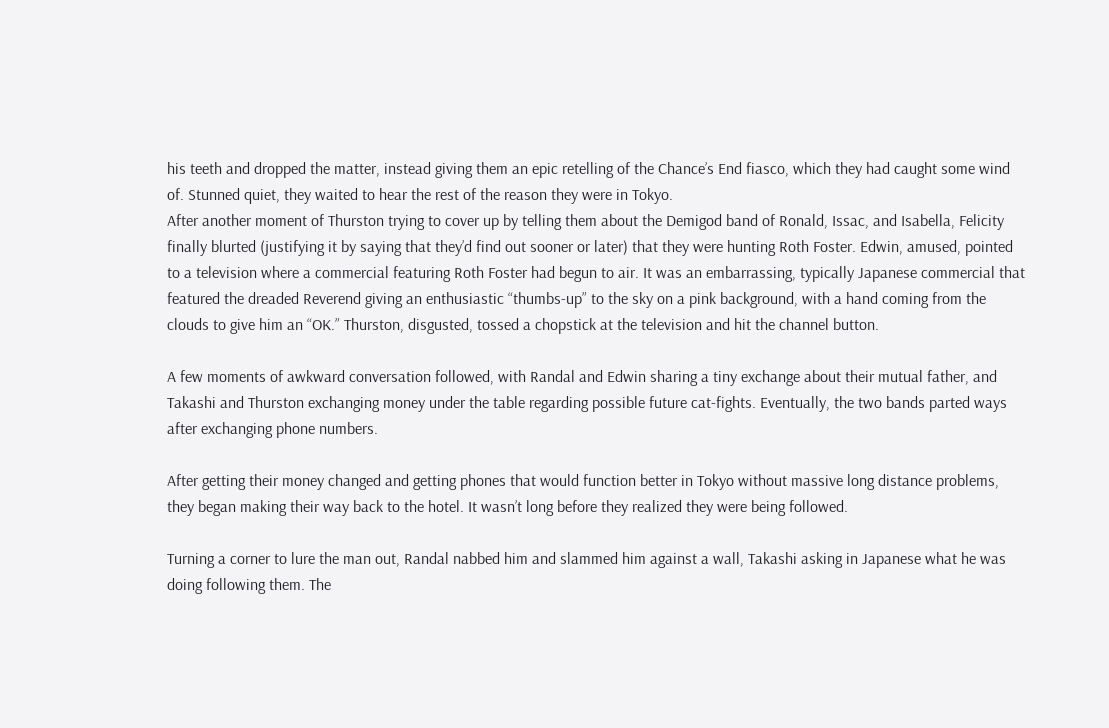his teeth and dropped the matter, instead giving them an epic retelling of the Chance’s End fiasco, which they had caught some wind of. Stunned quiet, they waited to hear the rest of the reason they were in Tokyo.
After another moment of Thurston trying to cover up by telling them about the Demigod band of Ronald, Issac, and Isabella, Felicity finally blurted (justifying it by saying that they’d find out sooner or later) that they were hunting Roth Foster. Edwin, amused, pointed to a television where a commercial featuring Roth Foster had begun to air. It was an embarrassing, typically Japanese commercial that featured the dreaded Reverend giving an enthusiastic “thumbs-up” to the sky on a pink background, with a hand coming from the clouds to give him an “OK.” Thurston, disgusted, tossed a chopstick at the television and hit the channel button.

A few moments of awkward conversation followed, with Randal and Edwin sharing a tiny exchange about their mutual father, and Takashi and Thurston exchanging money under the table regarding possible future cat-fights. Eventually, the two bands parted ways after exchanging phone numbers.

After getting their money changed and getting phones that would function better in Tokyo without massive long distance problems, they began making their way back to the hotel. It wasn’t long before they realized they were being followed.

Turning a corner to lure the man out, Randal nabbed him and slammed him against a wall, Takashi asking in Japanese what he was doing following them. The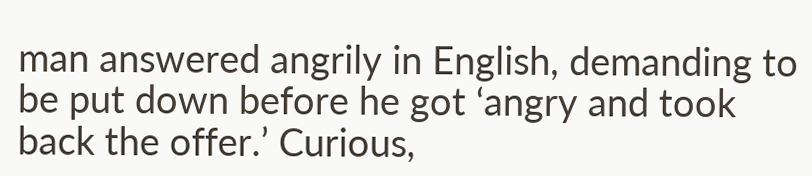man answered angrily in English, demanding to be put down before he got ‘angry and took back the offer.’ Curious,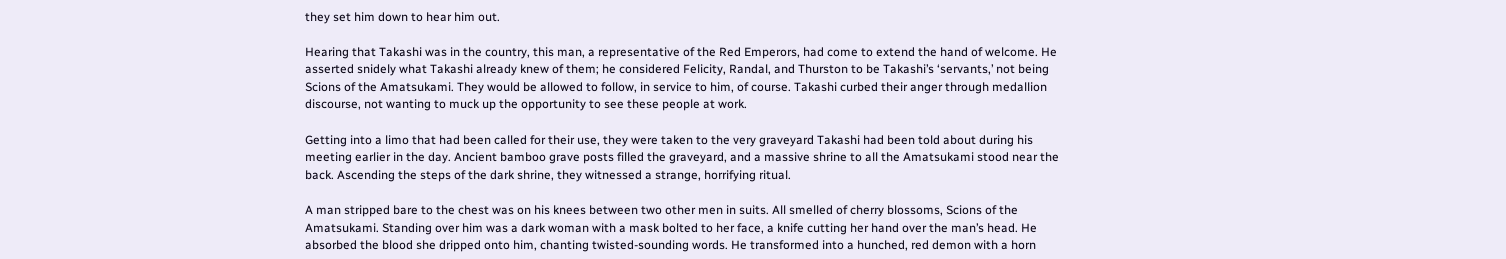they set him down to hear him out.

Hearing that Takashi was in the country, this man, a representative of the Red Emperors, had come to extend the hand of welcome. He asserted snidely what Takashi already knew of them; he considered Felicity, Randal, and Thurston to be Takashi’s ‘servants,’ not being Scions of the Amatsukami. They would be allowed to follow, in service to him, of course. Takashi curbed their anger through medallion discourse, not wanting to muck up the opportunity to see these people at work.

Getting into a limo that had been called for their use, they were taken to the very graveyard Takashi had been told about during his meeting earlier in the day. Ancient bamboo grave posts filled the graveyard, and a massive shrine to all the Amatsukami stood near the back. Ascending the steps of the dark shrine, they witnessed a strange, horrifying ritual.

A man stripped bare to the chest was on his knees between two other men in suits. All smelled of cherry blossoms, Scions of the Amatsukami. Standing over him was a dark woman with a mask bolted to her face, a knife cutting her hand over the man’s head. He absorbed the blood she dripped onto him, chanting twisted-sounding words. He transformed into a hunched, red demon with a horn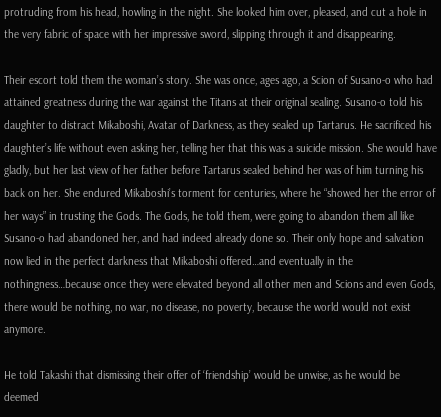protruding from his head, howling in the night. She looked him over, pleased, and cut a hole in the very fabric of space with her impressive sword, slipping through it and disappearing.

Their escort told them the woman’s story. She was once, ages ago, a Scion of Susano-o who had attained greatness during the war against the Titans at their original sealing. Susano-o told his daughter to distract Mikaboshi, Avatar of Darkness, as they sealed up Tartarus. He sacrificed his daughter’s life without even asking her, telling her that this was a suicide mission. She would have gladly, but her last view of her father before Tartarus sealed behind her was of him turning his back on her. She endured Mikaboshi’s torment for centuries, where he “showed her the error of her ways” in trusting the Gods. The Gods, he told them, were going to abandon them all like Susano-o had abandoned her, and had indeed already done so. Their only hope and salvation now lied in the perfect darkness that Mikaboshi offered…and eventually in the nothingness…because once they were elevated beyond all other men and Scions and even Gods, there would be nothing, no war, no disease, no poverty, because the world would not exist anymore.

He told Takashi that dismissing their offer of ‘friendship’ would be unwise, as he would be deemed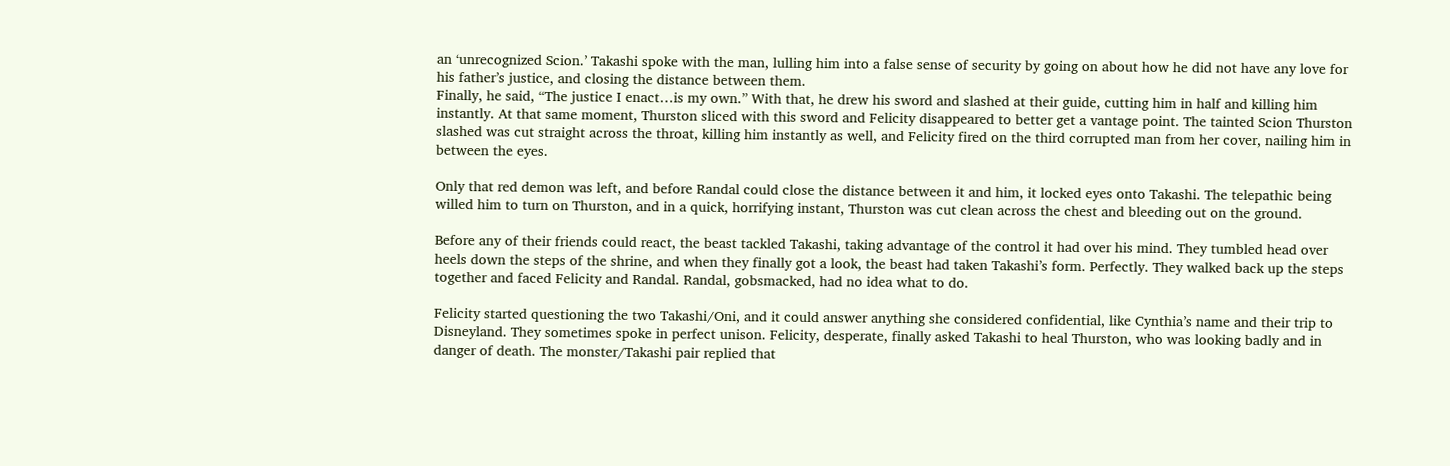an ‘unrecognized Scion.’ Takashi spoke with the man, lulling him into a false sense of security by going on about how he did not have any love for his father’s justice, and closing the distance between them.
Finally, he said, “The justice I enact…is my own.” With that, he drew his sword and slashed at their guide, cutting him in half and killing him instantly. At that same moment, Thurston sliced with this sword and Felicity disappeared to better get a vantage point. The tainted Scion Thurston slashed was cut straight across the throat, killing him instantly as well, and Felicity fired on the third corrupted man from her cover, nailing him in between the eyes.

Only that red demon was left, and before Randal could close the distance between it and him, it locked eyes onto Takashi. The telepathic being willed him to turn on Thurston, and in a quick, horrifying instant, Thurston was cut clean across the chest and bleeding out on the ground.

Before any of their friends could react, the beast tackled Takashi, taking advantage of the control it had over his mind. They tumbled head over heels down the steps of the shrine, and when they finally got a look, the beast had taken Takashi’s form. Perfectly. They walked back up the steps together and faced Felicity and Randal. Randal, gobsmacked, had no idea what to do.

Felicity started questioning the two Takashi/Oni, and it could answer anything she considered confidential, like Cynthia’s name and their trip to Disneyland. They sometimes spoke in perfect unison. Felicity, desperate, finally asked Takashi to heal Thurston, who was looking badly and in danger of death. The monster/Takashi pair replied that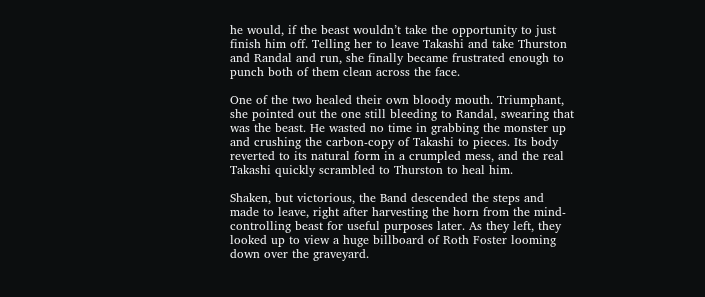he would, if the beast wouldn’t take the opportunity to just finish him off. Telling her to leave Takashi and take Thurston and Randal and run, she finally became frustrated enough to punch both of them clean across the face.

One of the two healed their own bloody mouth. Triumphant, she pointed out the one still bleeding to Randal, swearing that was the beast. He wasted no time in grabbing the monster up and crushing the carbon-copy of Takashi to pieces. Its body reverted to its natural form in a crumpled mess, and the real Takashi quickly scrambled to Thurston to heal him.

Shaken, but victorious, the Band descended the steps and made to leave, right after harvesting the horn from the mind-controlling beast for useful purposes later. As they left, they looked up to view a huge billboard of Roth Foster looming down over the graveyard.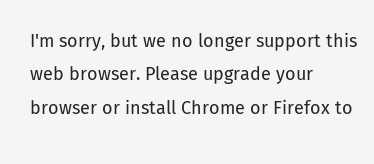I'm sorry, but we no longer support this web browser. Please upgrade your browser or install Chrome or Firefox to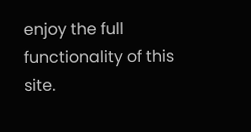enjoy the full functionality of this site.